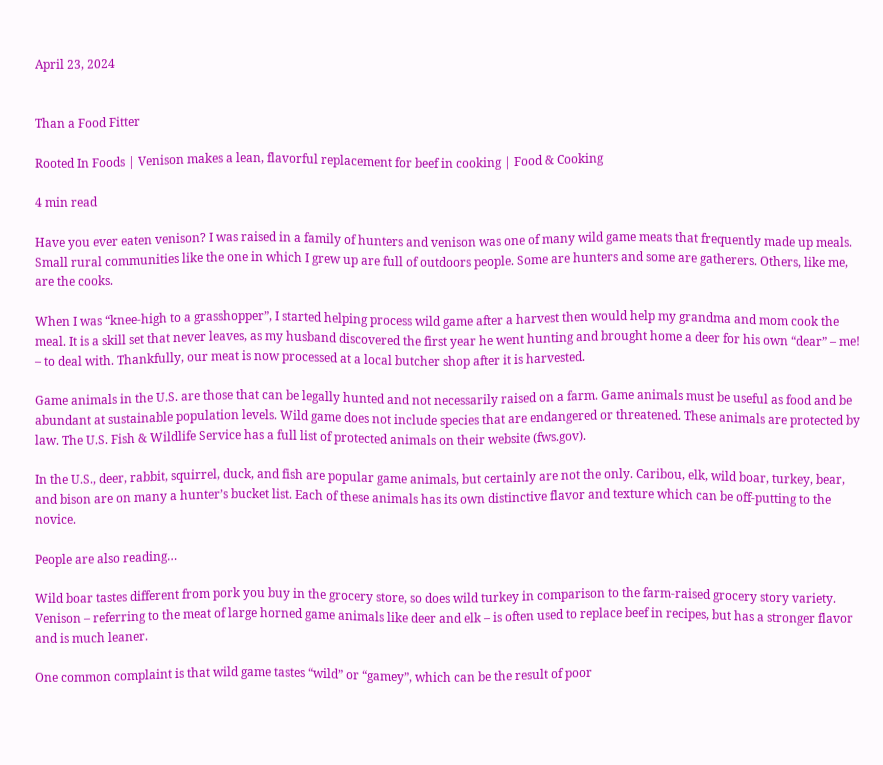April 23, 2024


Than a Food Fitter

Rooted In Foods | Venison makes a lean, flavorful replacement for beef in cooking | Food & Cooking

4 min read

Have you ever eaten venison? I was raised in a family of hunters and venison was one of many wild game meats that frequently made up meals. Small rural communities like the one in which I grew up are full of outdoors people. Some are hunters and some are gatherers. Others, like me, are the cooks.

When I was “knee-high to a grasshopper”, I started helping process wild game after a harvest then would help my grandma and mom cook the meal. It is a skill set that never leaves, as my husband discovered the first year he went hunting and brought home a deer for his own “dear” – me! – to deal with. Thankfully, our meat is now processed at a local butcher shop after it is harvested.

Game animals in the U.S. are those that can be legally hunted and not necessarily raised on a farm. Game animals must be useful as food and be abundant at sustainable population levels. Wild game does not include species that are endangered or threatened. These animals are protected by law. The U.S. Fish & Wildlife Service has a full list of protected animals on their website (fws.gov).

In the U.S., deer, rabbit, squirrel, duck, and fish are popular game animals, but certainly are not the only. Caribou, elk, wild boar, turkey, bear, and bison are on many a hunter’s bucket list. Each of these animals has its own distinctive flavor and texture which can be off-putting to the novice.

People are also reading…

Wild boar tastes different from pork you buy in the grocery store, so does wild turkey in comparison to the farm-raised grocery story variety. Venison – referring to the meat of large horned game animals like deer and elk – is often used to replace beef in recipes, but has a stronger flavor and is much leaner.

One common complaint is that wild game tastes “wild” or “gamey”, which can be the result of poor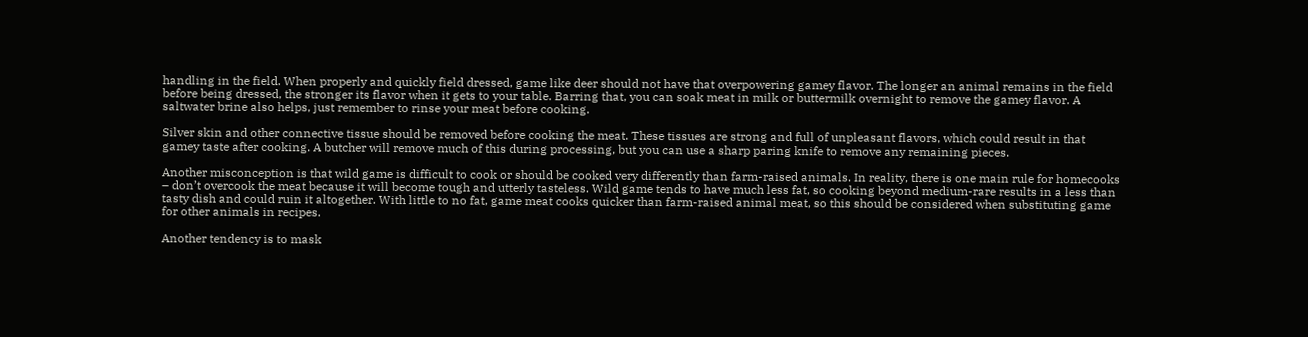handling in the field. When properly and quickly field dressed, game like deer should not have that overpowering gamey flavor. The longer an animal remains in the field before being dressed, the stronger its flavor when it gets to your table. Barring that, you can soak meat in milk or buttermilk overnight to remove the gamey flavor. A saltwater brine also helps, just remember to rinse your meat before cooking.

Silver skin and other connective tissue should be removed before cooking the meat. These tissues are strong and full of unpleasant flavors, which could result in that gamey taste after cooking. A butcher will remove much of this during processing, but you can use a sharp paring knife to remove any remaining pieces.

Another misconception is that wild game is difficult to cook or should be cooked very differently than farm-raised animals. In reality, there is one main rule for homecooks – don’t overcook the meat because it will become tough and utterly tasteless. Wild game tends to have much less fat, so cooking beyond medium-rare results in a less than tasty dish and could ruin it altogether. With little to no fat, game meat cooks quicker than farm-raised animal meat, so this should be considered when substituting game for other animals in recipes.

Another tendency is to mask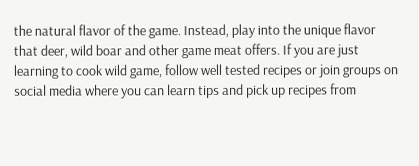the natural flavor of the game. Instead, play into the unique flavor that deer, wild boar and other game meat offers. If you are just learning to cook wild game, follow well tested recipes or join groups on social media where you can learn tips and pick up recipes from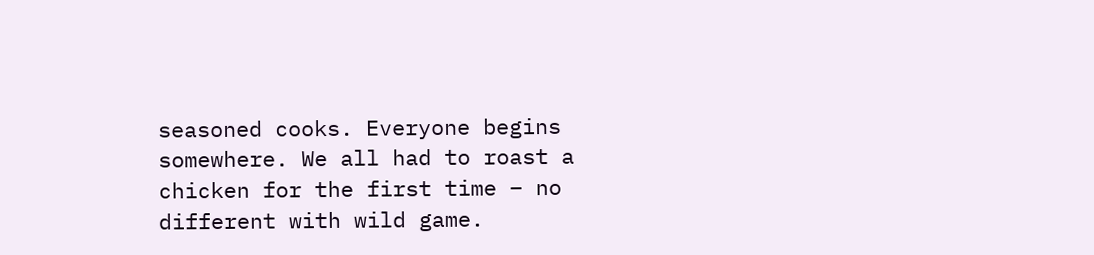seasoned cooks. Everyone begins somewhere. We all had to roast a chicken for the first time – no different with wild game.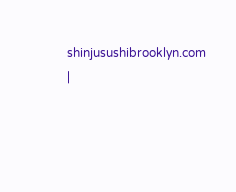shinjusushibrooklyn.com |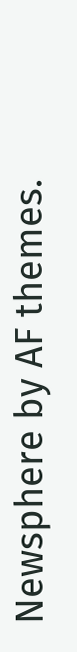Newsphere by AF themes.